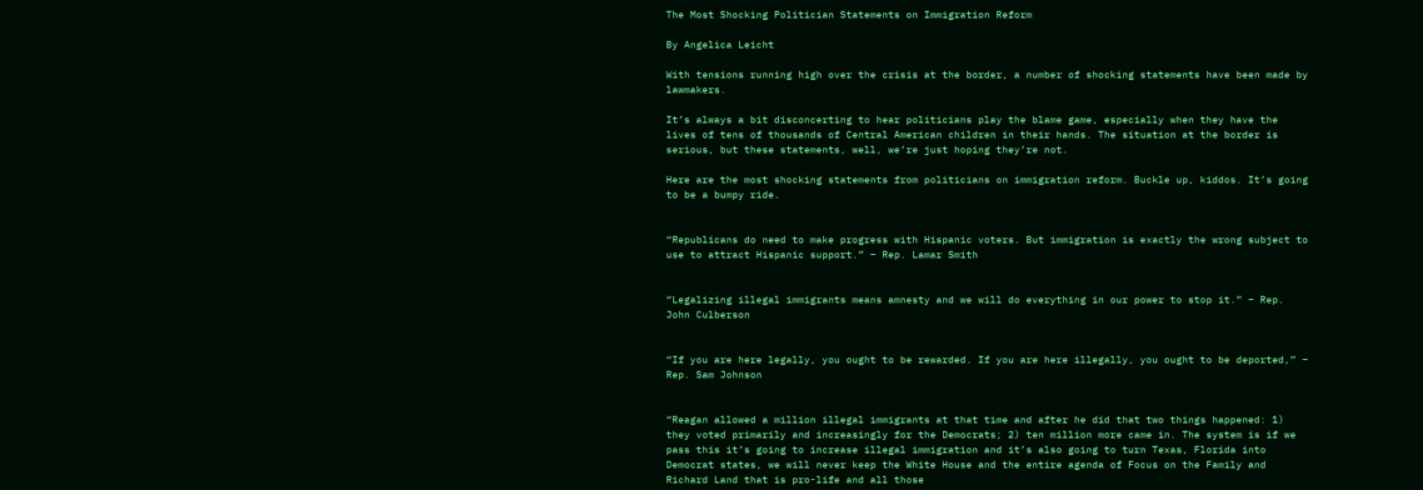The Most Shocking Politician Statements on Immigration Reform

By Angelica Leicht

With tensions running high over the crisis at the border, a number of shocking statements have been made by lawmakers.

It’s always a bit disconcerting to hear politicians play the blame game, especially when they have the lives of tens of thousands of Central American children in their hands. The situation at the border is serious, but these statements, well, we’re just hoping they’re not.

Here are the most shocking statements from politicians on immigration reform. Buckle up, kiddos. It’s going to be a bumpy ride.


“Republicans do need to make progress with Hispanic voters. But immigration is exactly the wrong subject to use to attract Hispanic support.” – Rep. Lamar Smith


“Legalizing illegal immigrants means amnesty and we will do everything in our power to stop it.” – Rep. John Culberson


“If you are here legally, you ought to be rewarded. If you are here illegally, you ought to be deported,” – Rep. Sam Johnson


“Reagan allowed a million illegal immigrants at that time and after he did that two things happened: 1) they voted primarily and increasingly for the Democrats; 2) ten million more came in. The system is if we pass this it’s going to increase illegal immigration and it’s also going to turn Texas, Florida into Democrat states, we will never keep the White House and the entire agenda of Focus on the Family and Richard Land that is pro-life and all those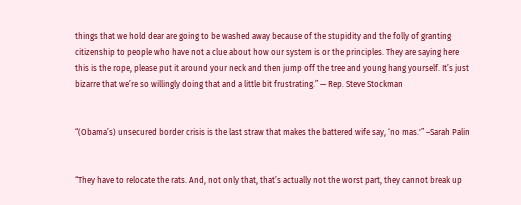things that we hold dear are going to be washed away because of the stupidity and the folly of granting citizenship to people who have not a clue about how our system is or the principles. They are saying here this is the rope, please put it around your neck and then jump off the tree and young hang yourself. It’s just bizarre that we’re so willingly doing that and a little bit frustrating.” — Rep. Steve Stockman


“(Obama’s) unsecured border crisis is the last straw that makes the battered wife say, ‘no mas.'” –Sarah Palin


“They have to relocate the rats. And, not only that, that’s actually not the worst part, they cannot break up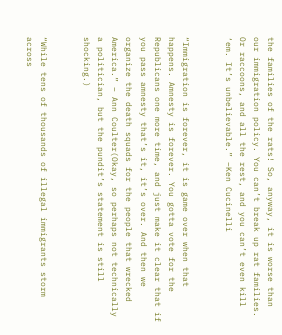the families of the rats! So, anyway, it is worse than our immigration policy. You can’t break up rat families. Or raccoons, and all the rest, and you can’t even kill ‘em. It’s unbelievable.” –Ken Cucinelli


“Immigration is forever, it is game over when that happens. Amnesty is forever. You gotta vote for the Republicans one more time, and just make it clear that if you pass amnesty that’s it, it’s over. And then we organize the death squads for the people that wrecked America.” – Ann Coulter(Okay, so perhaps not technically a politician, but the pundit’s statement is still shocking.)


“While tens of thousands of illegal immigrants storm across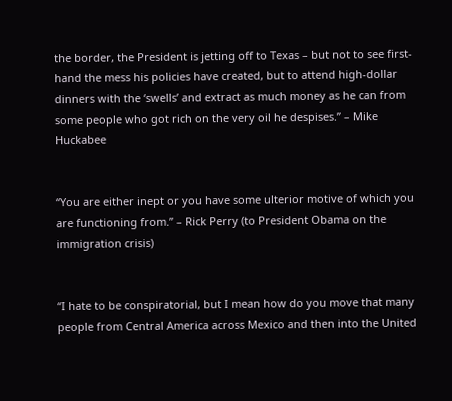the border, the President is jetting off to Texas – but not to see first-hand the mess his policies have created, but to attend high-dollar dinners with the ‘swells’ and extract as much money as he can from some people who got rich on the very oil he despises.” – Mike Huckabee


“You are either inept or you have some ulterior motive of which you are functioning from.” – Rick Perry (to President Obama on the immigration crisis)


“I hate to be conspiratorial, but I mean how do you move that many people from Central America across Mexico and then into the United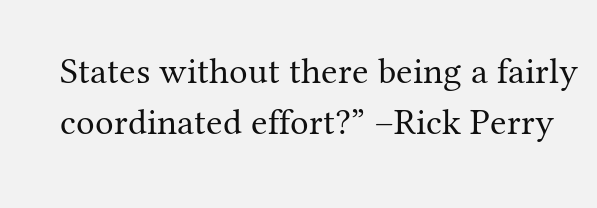States without there being a fairly coordinated effort?” –Rick Perry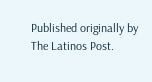Published originally by The Latinos Post.